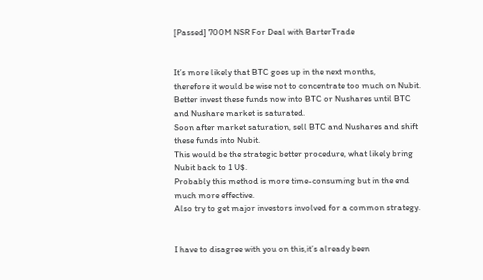[Passed] 700M NSR For Deal with BarterTrade


It’s more likely that BTC goes up in the next months,
therefore it would be wise not to concentrate too much on Nubit.
Better invest these funds now into BTC or Nushares until BTC
and Nushare market is saturated.
Soon after market saturation, sell BTC and Nushares and shift
these funds into Nubit.
This would be the strategic better procedure, what likely bring
Nubit back to 1 U$.
Probably this method is more time-consuming but in the end
much more effective.
Also try to get major investors involved for a common strategy.


I have to disagree with you on this,it’s already been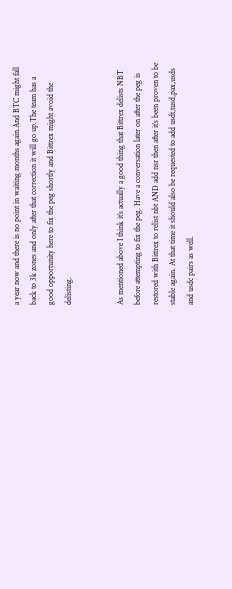a year now and there is no point in waiting months again.And BTC might fall back to 3k zones and only after that correction it will go up.The team has a good opportunity here to fix the peg shortly and Bittrex might avoid the delisting.


As mentioned above I think it’s actually a good thing that Bittrex delists NBT before attempting to fix the peg. Have a conversation later on after the peg is restored with Bittrex to relist nbt AND add nsr then after it’s been proven to be stable again. At that time it should also be requested to add usdt,tusd,pax,usds and usdc pairs as well.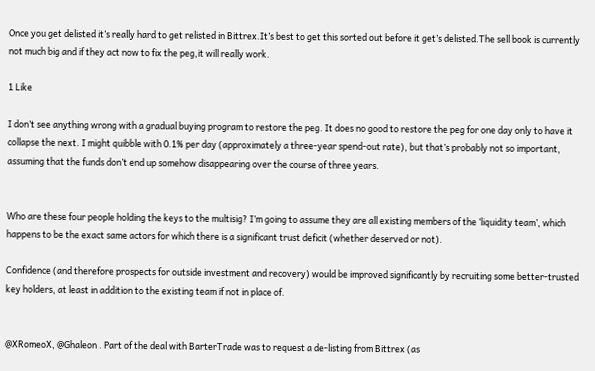Once you get delisted it’s really hard to get relisted in Bittrex.It’s best to get this sorted out before it get’s delisted.The sell book is currently not much big and if they act now to fix the peg,it will really work.

1 Like

I don’t see anything wrong with a gradual buying program to restore the peg. It does no good to restore the peg for one day only to have it collapse the next. I might quibble with 0.1% per day (approximately a three-year spend-out rate), but that’s probably not so important, assuming that the funds don’t end up somehow disappearing over the course of three years.


Who are these four people holding the keys to the multisig? I’m going to assume they are all existing members of the ‘liquidity team’, which happens to be the exact same actors for which there is a significant trust deficit (whether deserved or not).

Confidence (and therefore prospects for outside investment and recovery) would be improved significantly by recruiting some better-trusted key holders, at least in addition to the existing team if not in place of.


@XRomeoX, @Ghaleon . Part of the deal with BarterTrade was to request a de-listing from Bittrex (as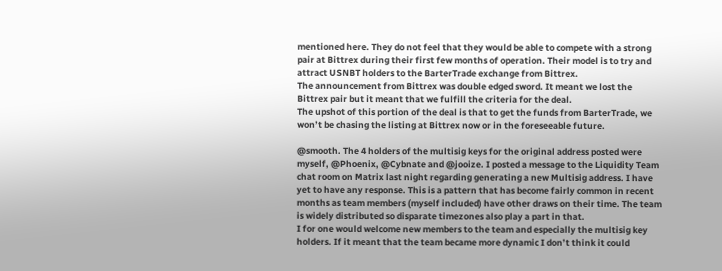mentioned here. They do not feel that they would be able to compete with a strong pair at Bittrex during their first few months of operation. Their model is to try and attract USNBT holders to the BarterTrade exchange from Bittrex.
The announcement from Bittrex was double edged sword. It meant we lost the Bittrex pair but it meant that we fulfill the criteria for the deal.
The upshot of this portion of the deal is that to get the funds from BarterTrade, we won’t be chasing the listing at Bittrex now or in the foreseeable future.

@smooth. The 4 holders of the multisig keys for the original address posted were myself, @Phoenix, @Cybnate and @jooize. I posted a message to the Liquidity Team chat room on Matrix last night regarding generating a new Multisig address. I have yet to have any response. This is a pattern that has become fairly common in recent months as team members (myself included) have other draws on their time. The team is widely distributed so disparate timezones also play a part in that.
I for one would welcome new members to the team and especially the multisig key holders. If it meant that the team became more dynamic I don’t think it could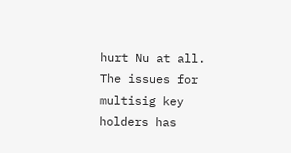hurt Nu at all. The issues for multisig key holders has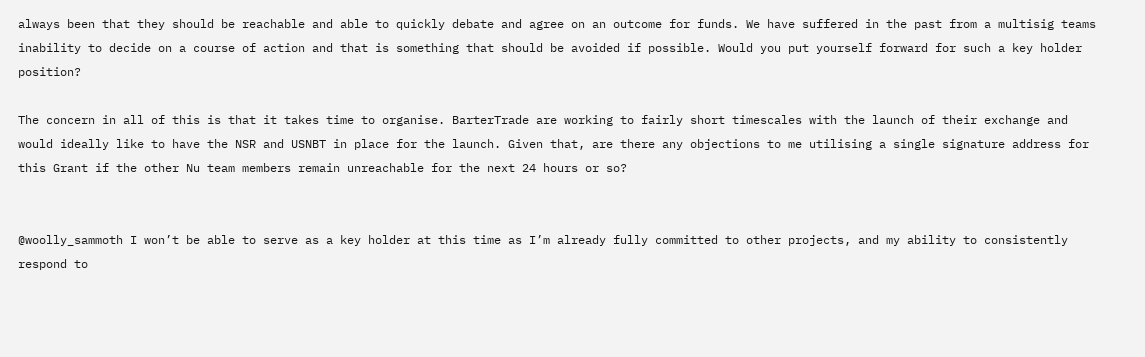always been that they should be reachable and able to quickly debate and agree on an outcome for funds. We have suffered in the past from a multisig teams inability to decide on a course of action and that is something that should be avoided if possible. Would you put yourself forward for such a key holder position?

The concern in all of this is that it takes time to organise. BarterTrade are working to fairly short timescales with the launch of their exchange and would ideally like to have the NSR and USNBT in place for the launch. Given that, are there any objections to me utilising a single signature address for this Grant if the other Nu team members remain unreachable for the next 24 hours or so?


@woolly_sammoth I won’t be able to serve as a key holder at this time as I’m already fully committed to other projects, and my ability to consistently respond to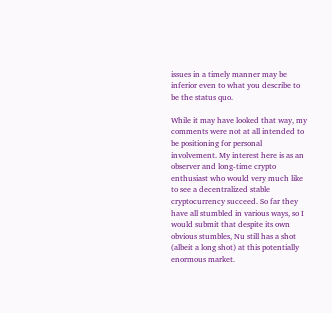issues in a timely manner may be inferior even to what you describe to be the status quo.

While it may have looked that way, my comments were not at all intended to be positioning for personal involvement. My interest here is as an observer and long-time crypto enthusiast who would very much like to see a decentralized stable cryptocurrency succeed. So far they have all stumbled in various ways, so I would submit that despite its own obvious stumbles, Nu still has a shot (albeit a long shot) at this potentially enormous market.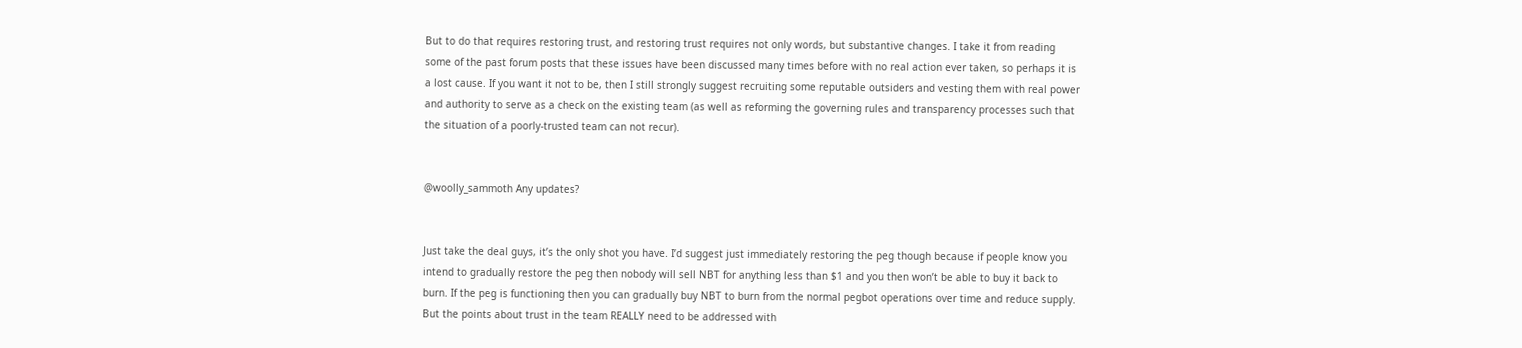But to do that requires restoring trust, and restoring trust requires not only words, but substantive changes. I take it from reading some of the past forum posts that these issues have been discussed many times before with no real action ever taken, so perhaps it is a lost cause. If you want it not to be, then I still strongly suggest recruiting some reputable outsiders and vesting them with real power and authority to serve as a check on the existing team (as well as reforming the governing rules and transparency processes such that the situation of a poorly-trusted team can not recur).


@woolly_sammoth Any updates?


Just take the deal guys, it’s the only shot you have. I’d suggest just immediately restoring the peg though because if people know you intend to gradually restore the peg then nobody will sell NBT for anything less than $1 and you then won’t be able to buy it back to burn. If the peg is functioning then you can gradually buy NBT to burn from the normal pegbot operations over time and reduce supply. But the points about trust in the team REALLY need to be addressed with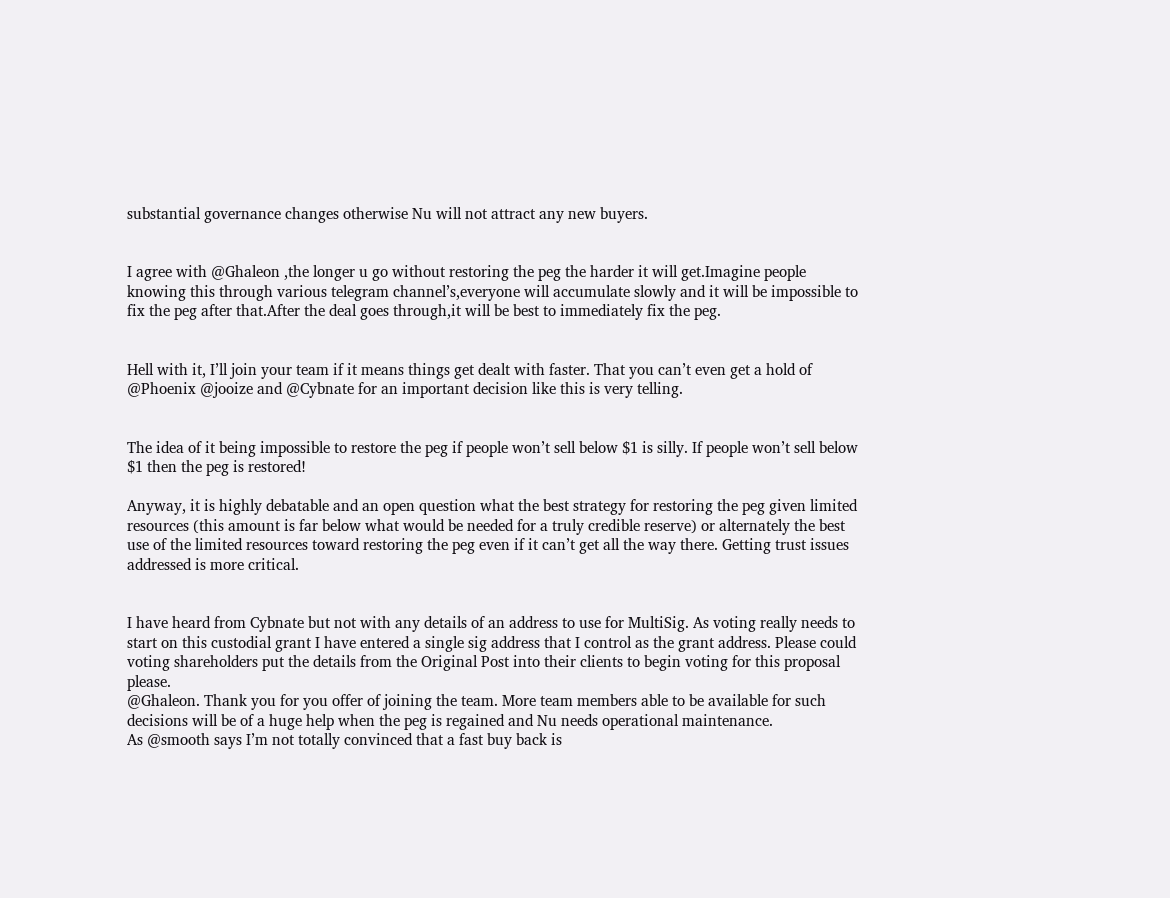substantial governance changes otherwise Nu will not attract any new buyers.


I agree with @Ghaleon ,the longer u go without restoring the peg the harder it will get.Imagine people knowing this through various telegram channel’s,everyone will accumulate slowly and it will be impossible to fix the peg after that.After the deal goes through,it will be best to immediately fix the peg.


Hell with it, I’ll join your team if it means things get dealt with faster. That you can’t even get a hold of @Phoenix @jooize and @Cybnate for an important decision like this is very telling.


The idea of it being impossible to restore the peg if people won’t sell below $1 is silly. If people won’t sell below $1 then the peg is restored!

Anyway, it is highly debatable and an open question what the best strategy for restoring the peg given limited resources (this amount is far below what would be needed for a truly credible reserve) or alternately the best use of the limited resources toward restoring the peg even if it can’t get all the way there. Getting trust issues addressed is more critical.


I have heard from Cybnate but not with any details of an address to use for MultiSig. As voting really needs to start on this custodial grant I have entered a single sig address that I control as the grant address. Please could voting shareholders put the details from the Original Post into their clients to begin voting for this proposal please.
@Ghaleon. Thank you for you offer of joining the team. More team members able to be available for such decisions will be of a huge help when the peg is regained and Nu needs operational maintenance.
As @smooth says I’m not totally convinced that a fast buy back is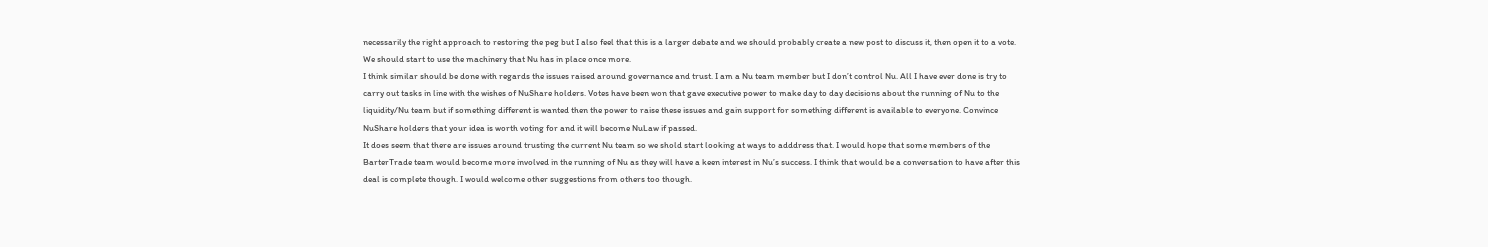necessarily the right approach to restoring the peg but I also feel that this is a larger debate and we should probably create a new post to discuss it, then open it to a vote. We should start to use the machinery that Nu has in place once more.
I think similar should be done with regards the issues raised around governance and trust. I am a Nu team member but I don’t control Nu. All I have ever done is try to carry out tasks in line with the wishes of NuShare holders. Votes have been won that gave executive power to make day to day decisions about the running of Nu to the liquidity/Nu team but if something different is wanted then the power to raise these issues and gain support for something different is available to everyone. Convince NuShare holders that your idea is worth voting for and it will become NuLaw if passed.
It does seem that there are issues around trusting the current Nu team so we shold start looking at ways to adddress that. I would hope that some members of the BarterTrade team would become more involved in the running of Nu as they will have a keen interest in Nu’s success. I think that would be a conversation to have after this deal is complete though. I would welcome other suggestions from others too though.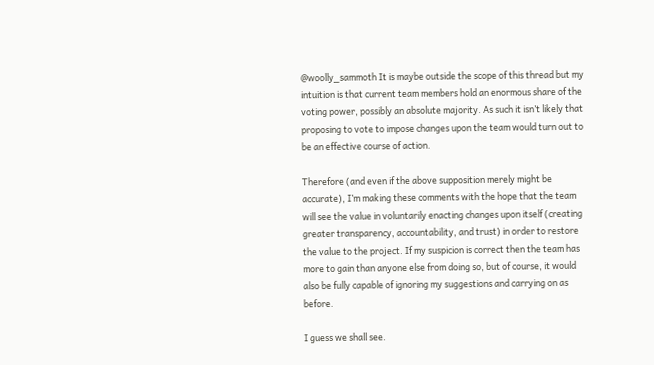@woolly_sammoth It is maybe outside the scope of this thread but my intuition is that current team members hold an enormous share of the voting power, possibly an absolute majority. As such it isn’t likely that proposing to vote to impose changes upon the team would turn out to be an effective course of action.

Therefore (and even if the above supposition merely might be accurate), I’m making these comments with the hope that the team will see the value in voluntarily enacting changes upon itself (creating greater transparency, accountability, and trust) in order to restore the value to the project. If my suspicion is correct then the team has more to gain than anyone else from doing so, but of course, it would also be fully capable of ignoring my suggestions and carrying on as before.

I guess we shall see.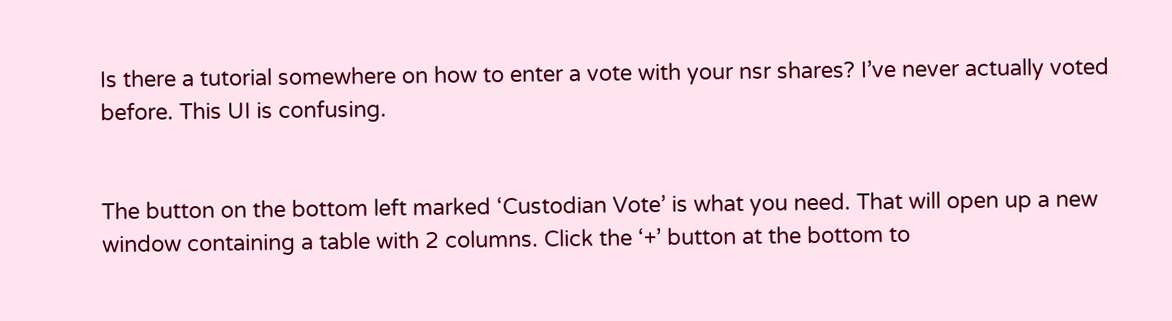Is there a tutorial somewhere on how to enter a vote with your nsr shares? I’ve never actually voted before. This UI is confusing.


The button on the bottom left marked ‘Custodian Vote’ is what you need. That will open up a new window containing a table with 2 columns. Click the ‘+’ button at the bottom to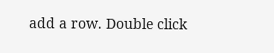add a row. Double click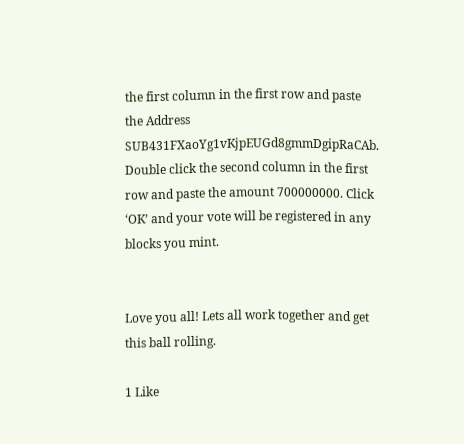the first column in the first row and paste the Address SUB431FXaoYg1vKjpEUGd8gmmDgipRaCAb. Double click the second column in the first row and paste the amount 700000000. Click ‘OK’ and your vote will be registered in any blocks you mint.


Love you all! Lets all work together and get this ball rolling.

1 Like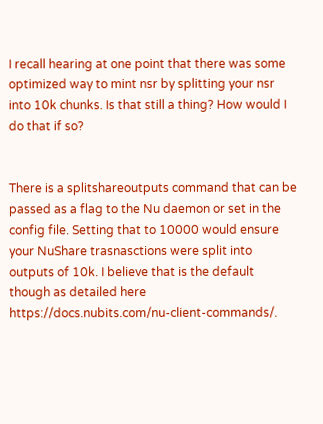I recall hearing at one point that there was some optimized way to mint nsr by splitting your nsr into 10k chunks. Is that still a thing? How would I do that if so?


There is a splitshareoutputs command that can be passed as a flag to the Nu daemon or set in the config file. Setting that to 10000 would ensure your NuShare trasnasctions were split into outputs of 10k. I believe that is the default though as detailed here https://docs.nubits.com/nu-client-commands/.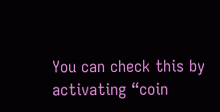You can check this by activating “coin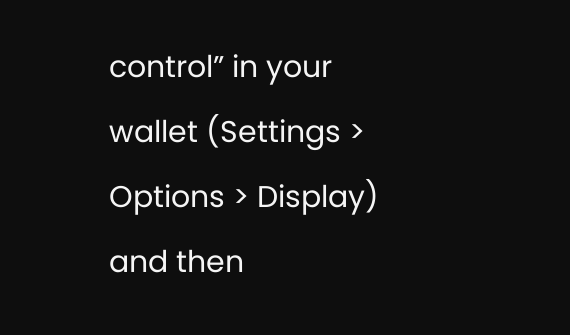control” in your wallet (Settings > Options > Display) and then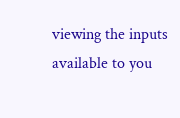viewing the inputs available to you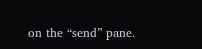on the “send” pane.